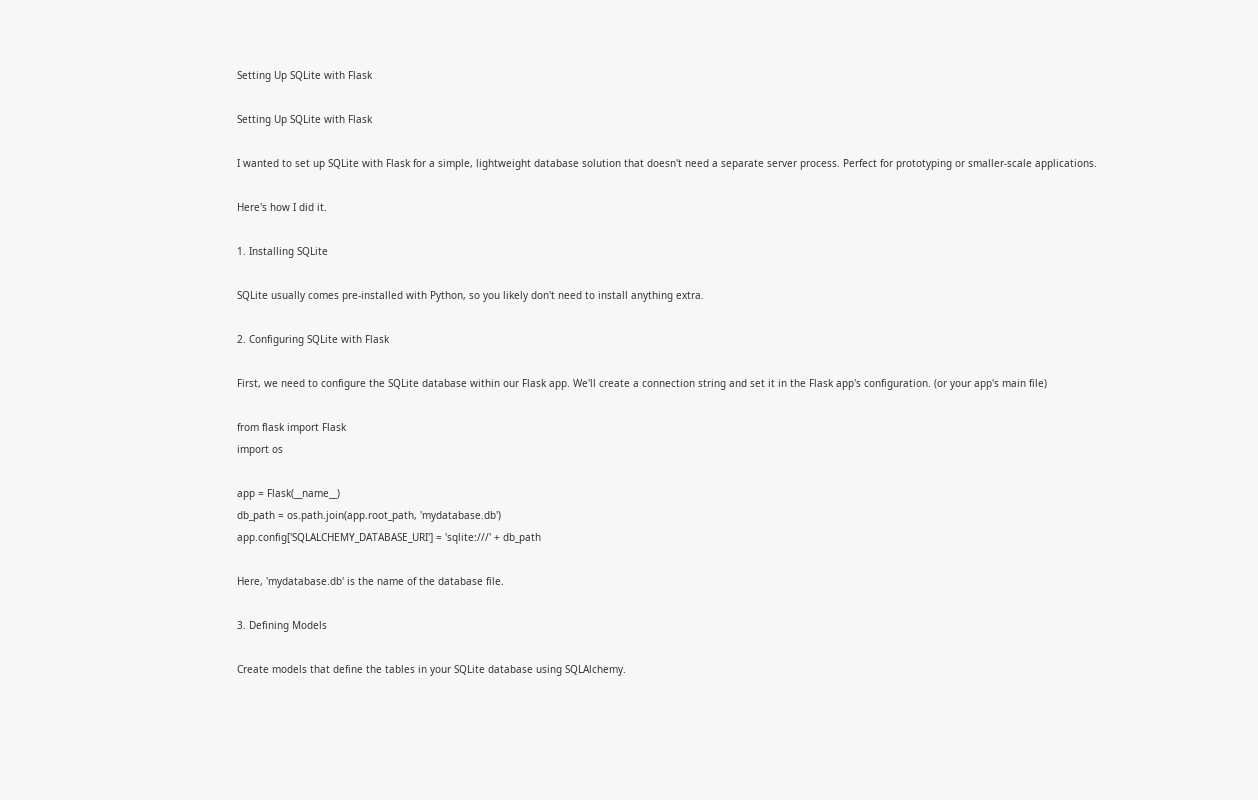Setting Up SQLite with Flask

Setting Up SQLite with Flask

I wanted to set up SQLite with Flask for a simple, lightweight database solution that doesn't need a separate server process. Perfect for prototyping or smaller-scale applications.

Here's how I did it.

1. Installing SQLite

SQLite usually comes pre-installed with Python, so you likely don't need to install anything extra.

2. Configuring SQLite with Flask

First, we need to configure the SQLite database within our Flask app. We'll create a connection string and set it in the Flask app's configuration. (or your app's main file)

from flask import Flask
import os

app = Flask(__name__)
db_path = os.path.join(app.root_path, 'mydatabase.db')
app.config['SQLALCHEMY_DATABASE_URI'] = 'sqlite:///' + db_path

Here, 'mydatabase.db' is the name of the database file.

3. Defining Models

Create models that define the tables in your SQLite database using SQLAlchemy.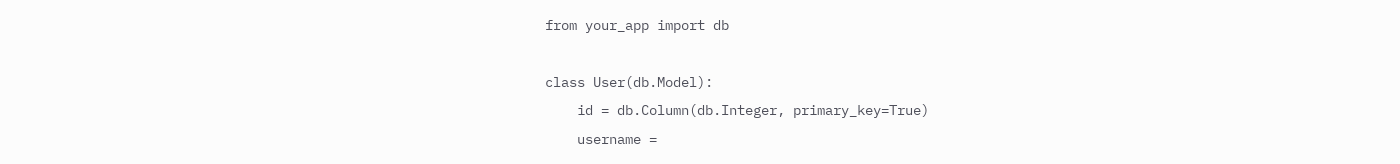from your_app import db

class User(db.Model):
    id = db.Column(db.Integer, primary_key=True)
    username =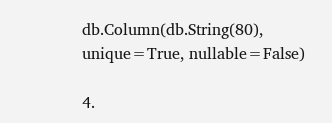db.Column(db.String(80), unique=True, nullable=False)

4.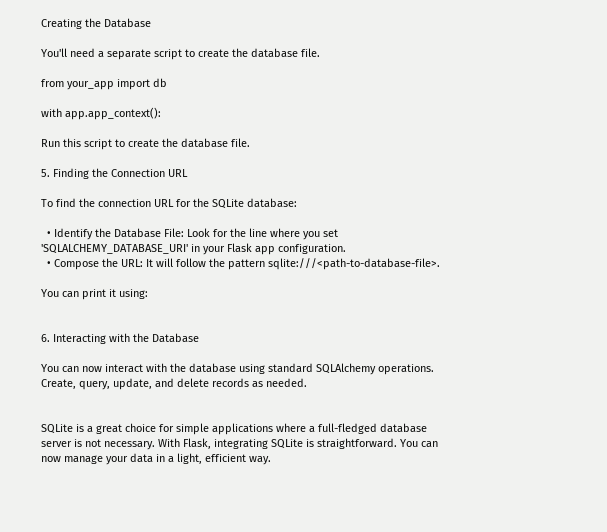Creating the Database

You'll need a separate script to create the database file.

from your_app import db

with app.app_context():

Run this script to create the database file.

5. Finding the Connection URL

To find the connection URL for the SQLite database:

  • Identify the Database File: Look for the line where you set 'SQLALCHEMY_DATABASE_URI' in your Flask app configuration.
  • Compose the URL: It will follow the pattern sqlite:///<path-to-database-file>.

You can print it using:


6. Interacting with the Database

You can now interact with the database using standard SQLAlchemy operations. Create, query, update, and delete records as needed.


SQLite is a great choice for simple applications where a full-fledged database server is not necessary. With Flask, integrating SQLite is straightforward. You can now manage your data in a light, efficient way.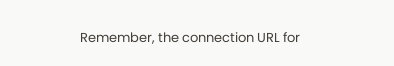Remember, the connection URL for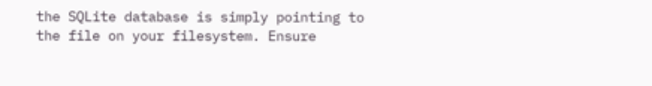the SQLite database is simply pointing to the file on your filesystem. Ensure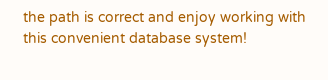the path is correct and enjoy working with this convenient database system!